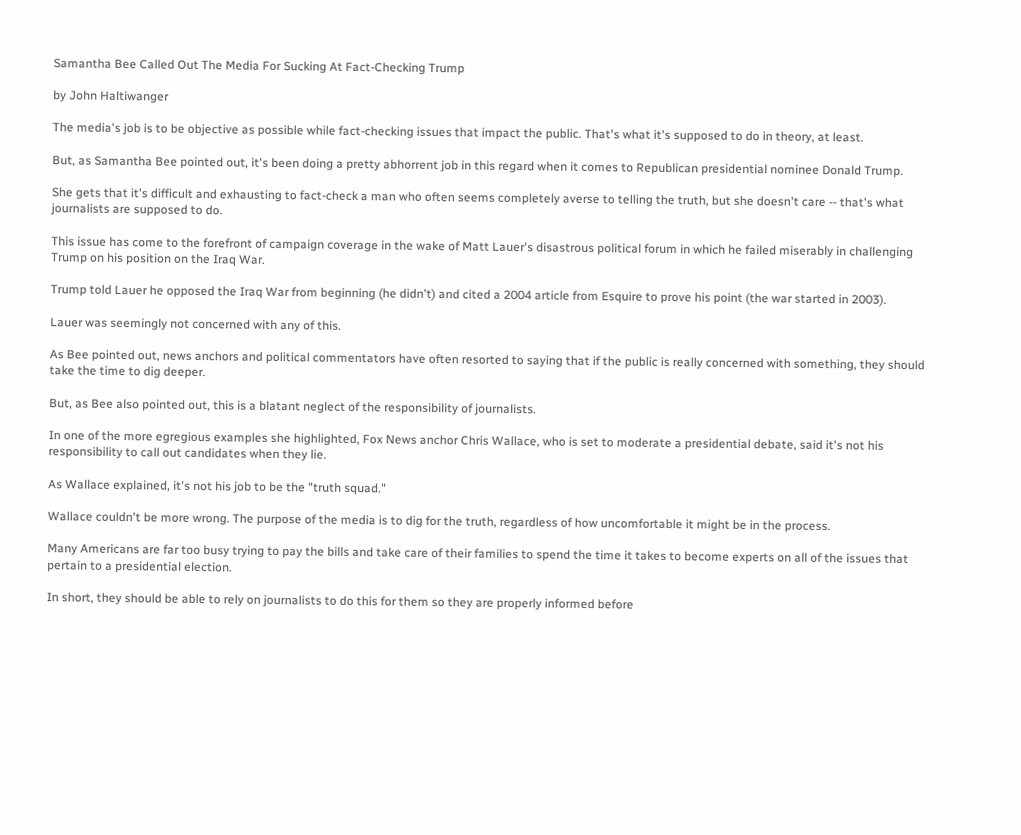Samantha Bee Called Out The Media For Sucking At Fact-Checking Trump

by John Haltiwanger

The media's job is to be objective as possible while fact-checking issues that impact the public. That's what it's supposed to do in theory, at least.

But, as Samantha Bee pointed out, it's been doing a pretty abhorrent job in this regard when it comes to Republican presidential nominee Donald Trump.

She gets that it's difficult and exhausting to fact-check a man who often seems completely averse to telling the truth, but she doesn't care -- that's what journalists are supposed to do.

This issue has come to the forefront of campaign coverage in the wake of Matt Lauer's disastrous political forum in which he failed miserably in challenging Trump on his position on the Iraq War.

Trump told Lauer he opposed the Iraq War from beginning (he didn't) and cited a 2004 article from Esquire to prove his point (the war started in 2003).

Lauer was seemingly not concerned with any of this.

As Bee pointed out, news anchors and political commentators have often resorted to saying that if the public is really concerned with something, they should take the time to dig deeper.

But, as Bee also pointed out, this is a blatant neglect of the responsibility of journalists.

In one of the more egregious examples she highlighted, Fox News anchor Chris Wallace, who is set to moderate a presidential debate, said it's not his responsibility to call out candidates when they lie.

As Wallace explained, it's not his job to be the "truth squad."

Wallace couldn't be more wrong. The purpose of the media is to dig for the truth, regardless of how uncomfortable it might be in the process.

Many Americans are far too busy trying to pay the bills and take care of their families to spend the time it takes to become experts on all of the issues that pertain to a presidential election.

In short, they should be able to rely on journalists to do this for them so they are properly informed before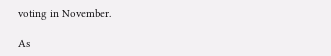voting in November.

As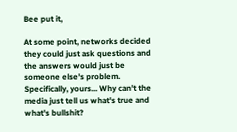Bee put it,

At some point, networks decided they could just ask questions and the answers would just be someone else's problem. Specifically, yours... Why can't the media just tell us what's true and what's bullshit?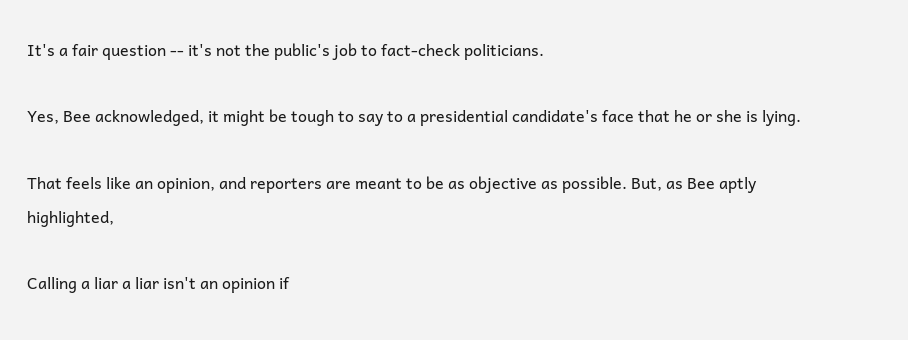It's a fair question -- it's not the public's job to fact-check politicians.

Yes, Bee acknowledged, it might be tough to say to a presidential candidate's face that he or she is lying.

That feels like an opinion, and reporters are meant to be as objective as possible. But, as Bee aptly highlighted,

Calling a liar a liar isn't an opinion if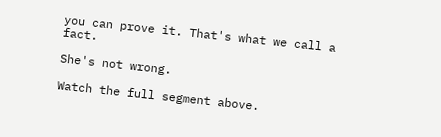you can prove it. That's what we call a fact.

She's not wrong.

Watch the full segment above.